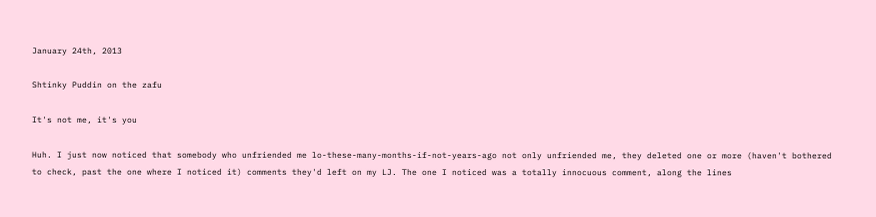January 24th, 2013

Shtinky Puddin on the zafu

It's not me, it's you

Huh. I just now noticed that somebody who unfriended me lo-these-many-months-if-not-years-ago not only unfriended me, they deleted one or more (haven't bothered to check, past the one where I noticed it) comments they'd left on my LJ. The one I noticed was a totally innocuous comment, along the lines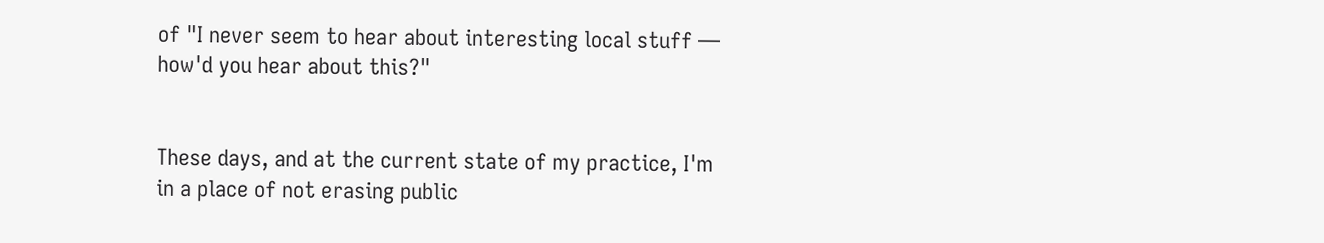of "I never seem to hear about interesting local stuff — how'd you hear about this?"


These days, and at the current state of my practice, I'm in a place of not erasing public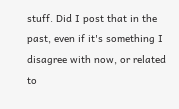stuff. Did I post that in the past, even if it's something I disagree with now, or related to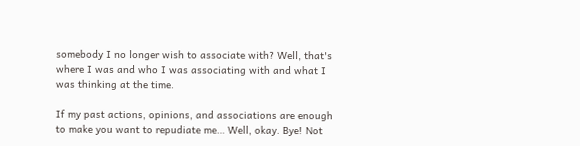somebody I no longer wish to associate with? Well, that's where I was and who I was associating with and what I was thinking at the time.

If my past actions, opinions, and associations are enough to make you want to repudiate me… Well, okay. Bye! Not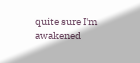quite sure I'm awakened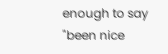enough to say "been nice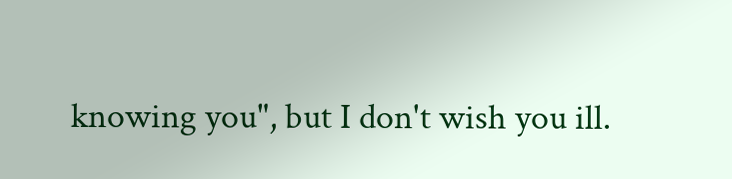knowing you", but I don't wish you ill.